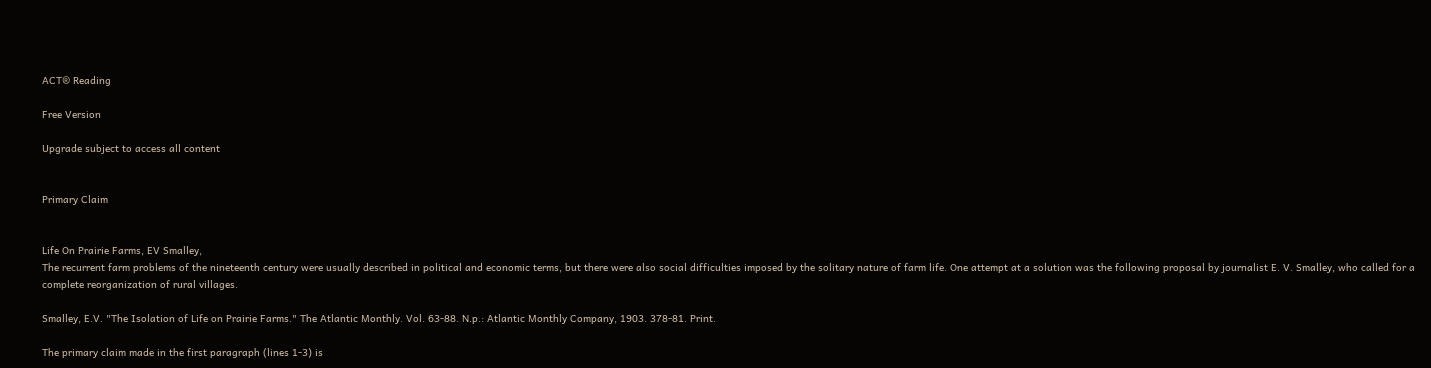ACT® Reading

Free Version

Upgrade subject to access all content


Primary Claim


Life On Prairie Farms, EV Smalley,
The recurrent farm problems of the nineteenth century were usually described in political and economic terms, but there were also social difficulties imposed by the solitary nature of farm life. One attempt at a solution was the following proposal by journalist E. V. Smalley, who called for a complete reorganization of rural villages.

Smalley, E.V. "The Isolation of Life on Prairie Farms." The Atlantic Monthly. Vol. 63-88. N.p.: Atlantic Monthly Company, 1903. 378-81. Print.

The primary claim made in the first paragraph (lines 1-3) is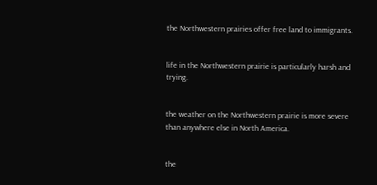the Northwestern prairies offer free land to immigrants.


life in the Northwestern prairie is particularly harsh and trying.


the weather on the Northwestern prairie is more severe than anywhere else in North America.


the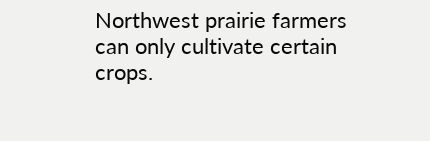Northwest prairie farmers can only cultivate certain crops.